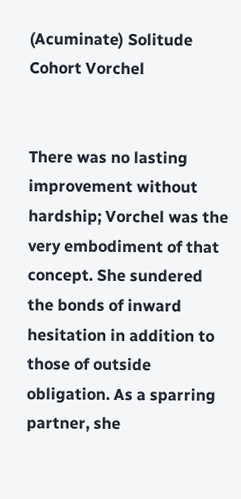(Acuminate) Solitude Cohort Vorchel


There was no lasting improvement without hardship; Vorchel was the very embodiment of that concept. She sundered the bonds of inward hesitation in addition to those of outside obligation. As a sparring partner, she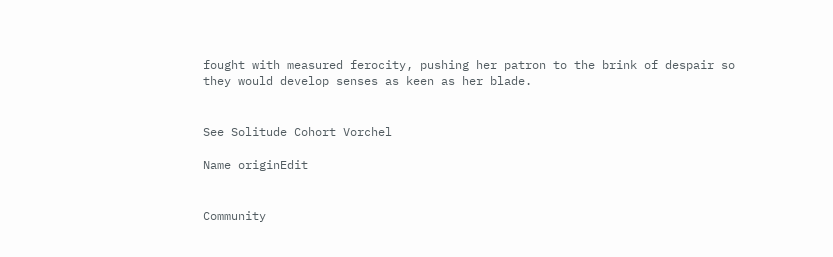fought with measured ferocity, pushing her patron to the brink of despair so they would develop senses as keen as her blade.


See Solitude Cohort Vorchel

Name originEdit


Community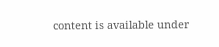content is available under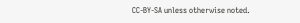CC-BY-SA unless otherwise noted.